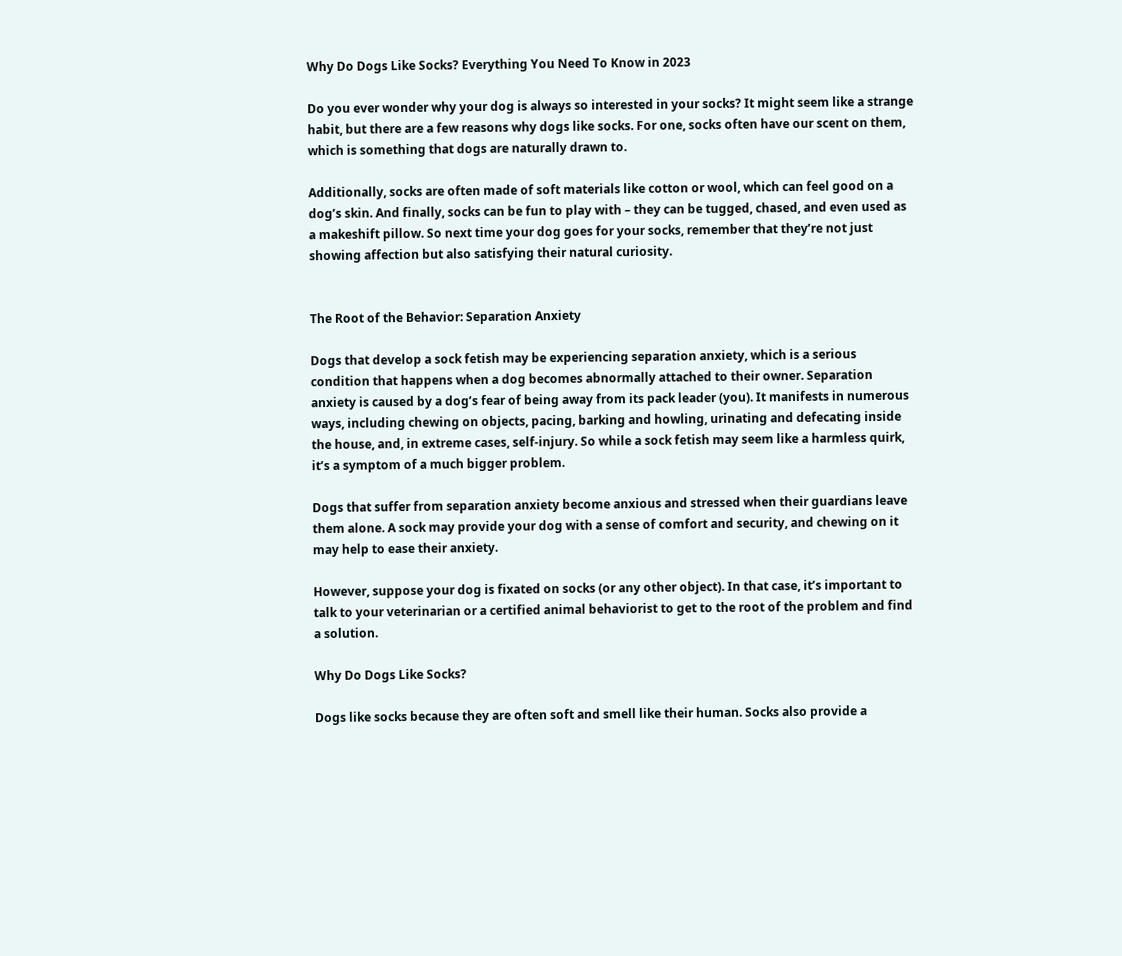Why Do Dogs Like Socks? Everything You Need To Know in 2023

Do you ever wonder why your dog is always so interested in your socks? It might seem like a strange habit, but there are a few reasons why dogs like socks. For one, socks often have our scent on them, which is something that dogs are naturally drawn to.

Additionally, socks are often made of soft materials like cotton or wool, which can feel good on a dog’s skin. And finally, socks can be fun to play with – they can be tugged, chased, and even used as a makeshift pillow. So next time your dog goes for your socks, remember that they’re not just showing affection but also satisfying their natural curiosity.


The Root of the Behavior: Separation Anxiety

Dogs that develop a sock fetish may be experiencing separation anxiety, which is a serious condition that happens when a dog becomes abnormally attached to their owner. Separation anxiety is caused by a dog’s fear of being away from its pack leader (you). It manifests in numerous ways, including chewing on objects, pacing, barking and howling, urinating and defecating inside the house, and, in extreme cases, self-injury. So while a sock fetish may seem like a harmless quirk, it’s a symptom of a much bigger problem.

Dogs that suffer from separation anxiety become anxious and stressed when their guardians leave them alone. A sock may provide your dog with a sense of comfort and security, and chewing on it may help to ease their anxiety.

However, suppose your dog is fixated on socks (or any other object). In that case, it’s important to talk to your veterinarian or a certified animal behaviorist to get to the root of the problem and find a solution.

Why Do Dogs Like Socks?

Dogs like socks because they are often soft and smell like their human. Socks also provide a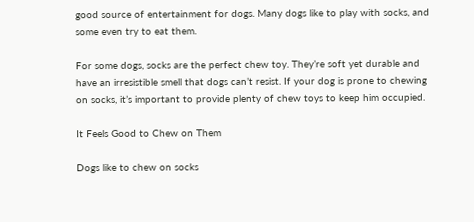good source of entertainment for dogs. Many dogs like to play with socks, and some even try to eat them.

For some dogs, socks are the perfect chew toy. They’re soft yet durable and have an irresistible smell that dogs can’t resist. If your dog is prone to chewing on socks, it’s important to provide plenty of chew toys to keep him occupied.

It Feels Good to Chew on Them

Dogs like to chew on socks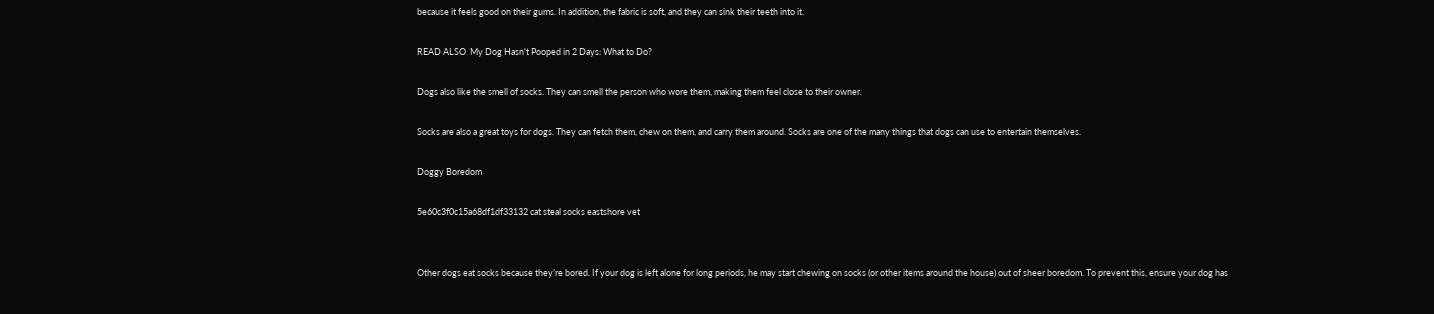because it feels good on their gums. In addition, the fabric is soft, and they can sink their teeth into it.

READ ALSO  My Dog Hasn't Pooped in 2 Days: What to Do?

Dogs also like the smell of socks. They can smell the person who wore them, making them feel close to their owner.

Socks are also a great toys for dogs. They can fetch them, chew on them, and carry them around. Socks are one of the many things that dogs can use to entertain themselves.

Doggy Boredom

5e60c3f0c15a68df1df33132 cat steal socks eastshore vet


Other dogs eat socks because they’re bored. If your dog is left alone for long periods, he may start chewing on socks (or other items around the house) out of sheer boredom. To prevent this, ensure your dog has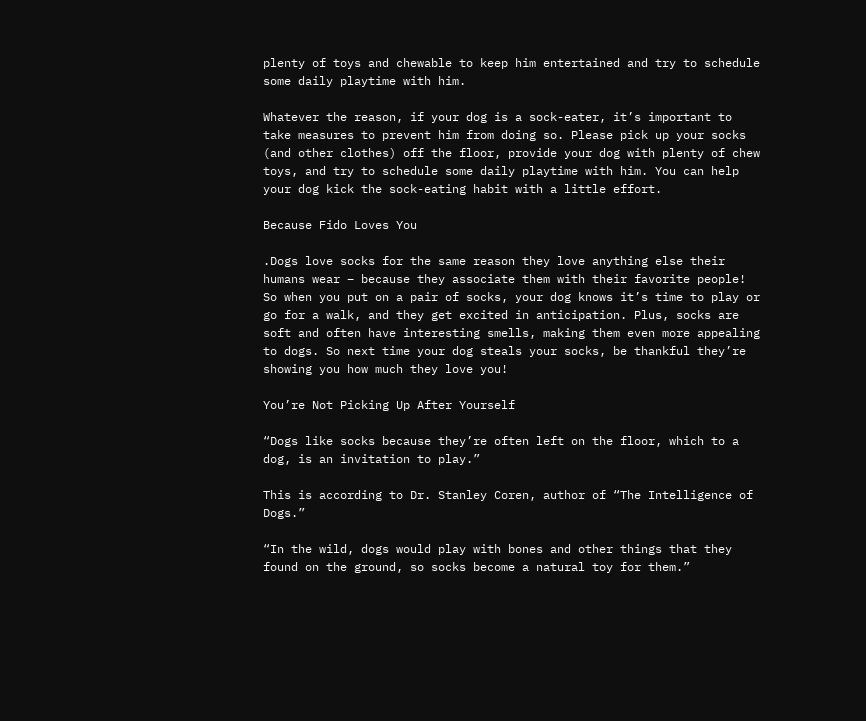plenty of toys and chewable to keep him entertained and try to schedule some daily playtime with him.

Whatever the reason, if your dog is a sock-eater, it’s important to take measures to prevent him from doing so. Please pick up your socks (and other clothes) off the floor, provide your dog with plenty of chew toys, and try to schedule some daily playtime with him. You can help your dog kick the sock-eating habit with a little effort.

Because Fido Loves You

.Dogs love socks for the same reason they love anything else their humans wear – because they associate them with their favorite people! So when you put on a pair of socks, your dog knows it’s time to play or go for a walk, and they get excited in anticipation. Plus, socks are soft and often have interesting smells, making them even more appealing to dogs. So next time your dog steals your socks, be thankful they’re showing you how much they love you!

You’re Not Picking Up After Yourself

“Dogs like socks because they’re often left on the floor, which to a dog, is an invitation to play.”

This is according to Dr. Stanley Coren, author of “The Intelligence of Dogs.”

“In the wild, dogs would play with bones and other things that they found on the ground, so socks become a natural toy for them.”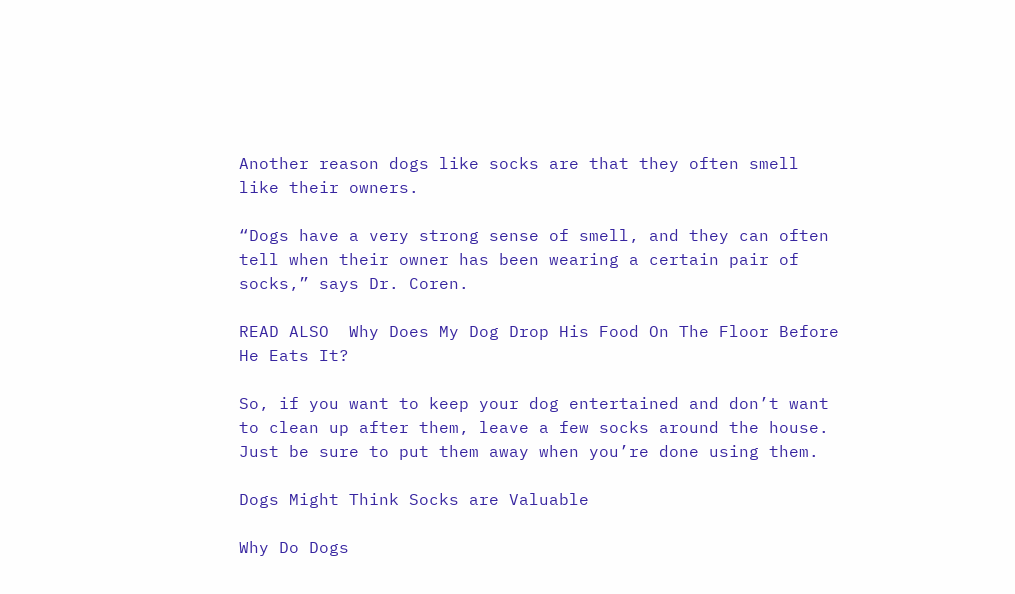Another reason dogs like socks are that they often smell like their owners.

“Dogs have a very strong sense of smell, and they can often tell when their owner has been wearing a certain pair of socks,” says Dr. Coren.

READ ALSO  Why Does My Dog Drop His Food On The Floor Before He Eats It?

So, if you want to keep your dog entertained and don’t want to clean up after them, leave a few socks around the house. Just be sure to put them away when you’re done using them.

Dogs Might Think Socks are Valuable

Why Do Dogs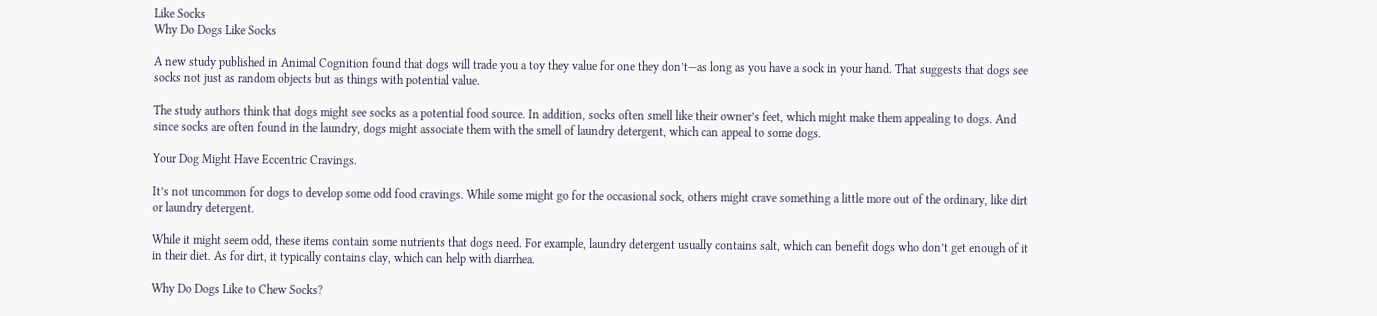Like Socks
Why Do Dogs Like Socks

A new study published in Animal Cognition found that dogs will trade you a toy they value for one they don’t—as long as you have a sock in your hand. That suggests that dogs see socks not just as random objects but as things with potential value.

The study authors think that dogs might see socks as a potential food source. In addition, socks often smell like their owner’s feet, which might make them appealing to dogs. And since socks are often found in the laundry, dogs might associate them with the smell of laundry detergent, which can appeal to some dogs.

Your Dog Might Have Eccentric Cravings.

It’s not uncommon for dogs to develop some odd food cravings. While some might go for the occasional sock, others might crave something a little more out of the ordinary, like dirt or laundry detergent.

While it might seem odd, these items contain some nutrients that dogs need. For example, laundry detergent usually contains salt, which can benefit dogs who don’t get enough of it in their diet. As for dirt, it typically contains clay, which can help with diarrhea.

Why Do Dogs Like to Chew Socks?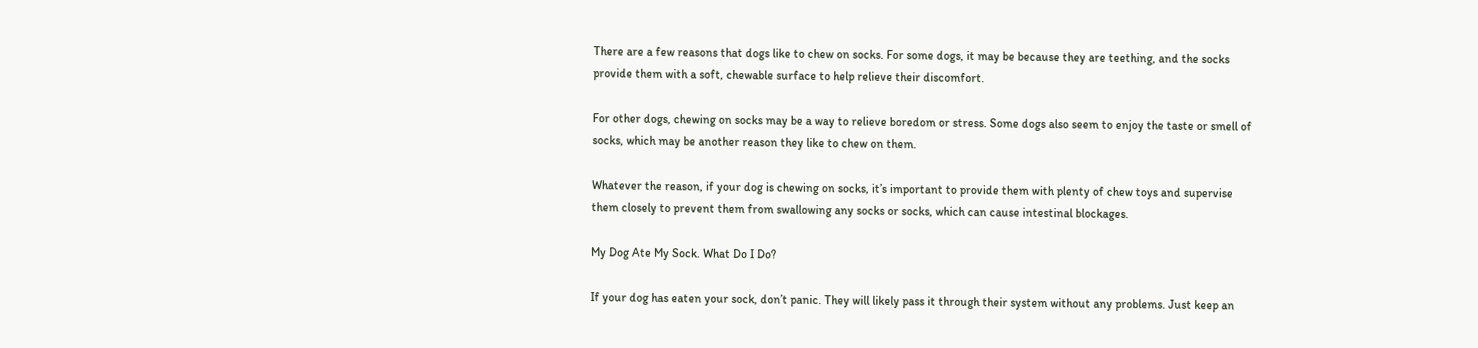There are a few reasons that dogs like to chew on socks. For some dogs, it may be because they are teething, and the socks provide them with a soft, chewable surface to help relieve their discomfort.

For other dogs, chewing on socks may be a way to relieve boredom or stress. Some dogs also seem to enjoy the taste or smell of socks, which may be another reason they like to chew on them.

Whatever the reason, if your dog is chewing on socks, it’s important to provide them with plenty of chew toys and supervise them closely to prevent them from swallowing any socks or socks, which can cause intestinal blockages.

My Dog Ate My Sock. What Do I Do?

If your dog has eaten your sock, don’t panic. They will likely pass it through their system without any problems. Just keep an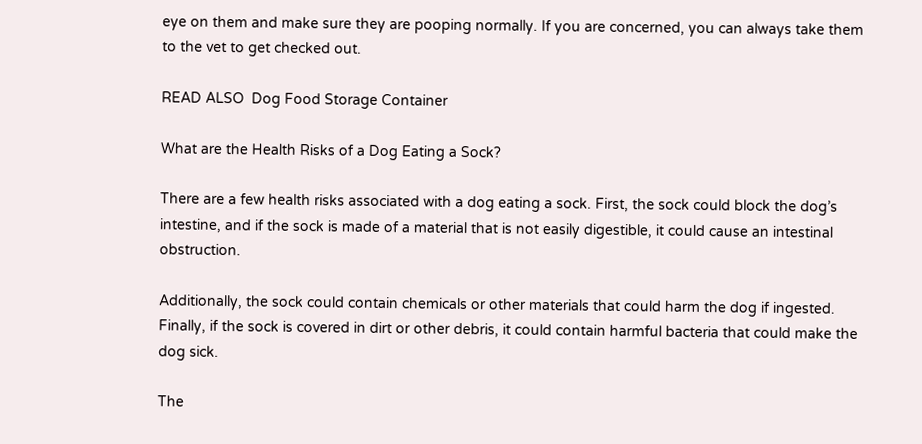eye on them and make sure they are pooping normally. If you are concerned, you can always take them to the vet to get checked out.

READ ALSO  Dog Food Storage Container

What are the Health Risks of a Dog Eating a Sock?

There are a few health risks associated with a dog eating a sock. First, the sock could block the dog’s intestine, and if the sock is made of a material that is not easily digestible, it could cause an intestinal obstruction.

Additionally, the sock could contain chemicals or other materials that could harm the dog if ingested. Finally, if the sock is covered in dirt or other debris, it could contain harmful bacteria that could make the dog sick.

The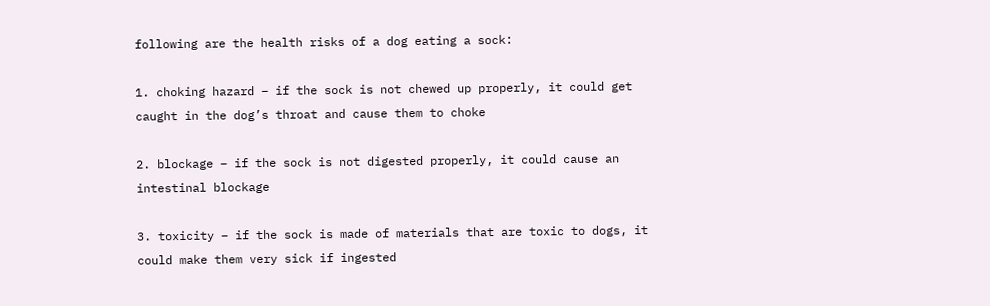following are the health risks of a dog eating a sock:

1. choking hazard – if the sock is not chewed up properly, it could get caught in the dog’s throat and cause them to choke

2. blockage – if the sock is not digested properly, it could cause an intestinal blockage

3. toxicity – if the sock is made of materials that are toxic to dogs, it could make them very sick if ingested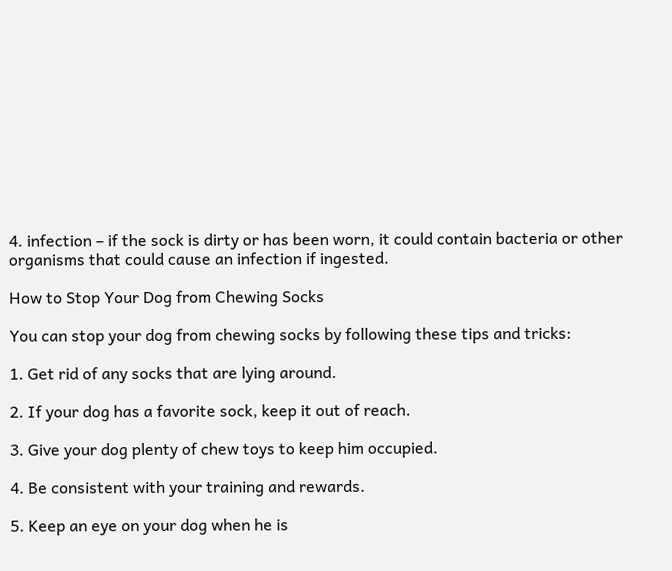4. infection – if the sock is dirty or has been worn, it could contain bacteria or other organisms that could cause an infection if ingested.

How to Stop Your Dog from Chewing Socks

You can stop your dog from chewing socks by following these tips and tricks:

1. Get rid of any socks that are lying around.

2. If your dog has a favorite sock, keep it out of reach.

3. Give your dog plenty of chew toys to keep him occupied.

4. Be consistent with your training and rewards.

5. Keep an eye on your dog when he is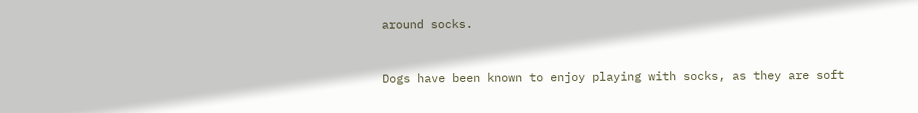around socks.


Dogs have been known to enjoy playing with socks, as they are soft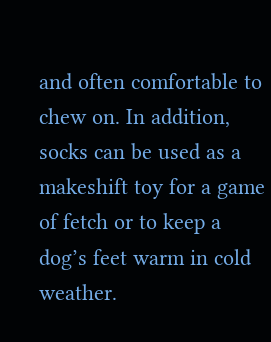and often comfortable to chew on. In addition, socks can be used as a makeshift toy for a game of fetch or to keep a dog’s feet warm in cold weather.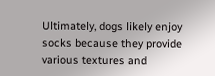Ultimately, dogs likely enjoy socks because they provide various textures and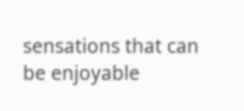sensations that can be enjoyable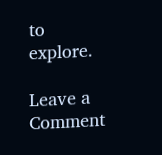to explore.

Leave a Comment